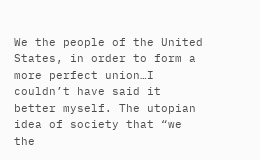We the people of the United States, in order to form a more perfect union…I couldn’t have said it better myself. The utopian idea of society that “we the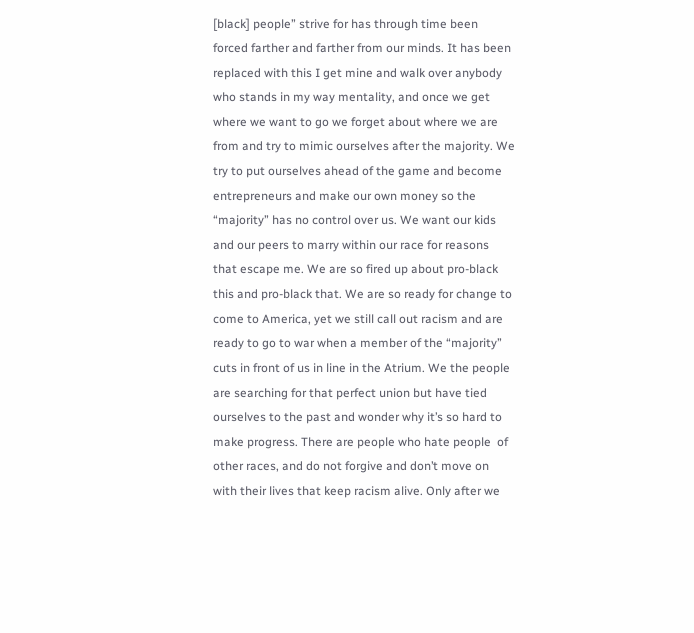[black] people” strive for has through time been forced farther and farther from our minds. It has been replaced with this I get mine and walk over anybody who stands in my way mentality, and once we get where we want to go we forget about where we are from and try to mimic ourselves after the majority. We try to put ourselves ahead of the game and become entrepreneurs and make our own money so the “majority” has no control over us. We want our kids and our peers to marry within our race for reasons that escape me. We are so fired up about pro-black this and pro-black that. We are so ready for change to come to America, yet we still call out racism and are ready to go to war when a member of the “majority” cuts in front of us in line in the Atrium. We the people are searching for that perfect union but have tied ourselves to the past and wonder why it’s so hard to make progress. There are people who hate people  of other races, and do not forgive and don’t move on with their lives that keep racism alive. Only after we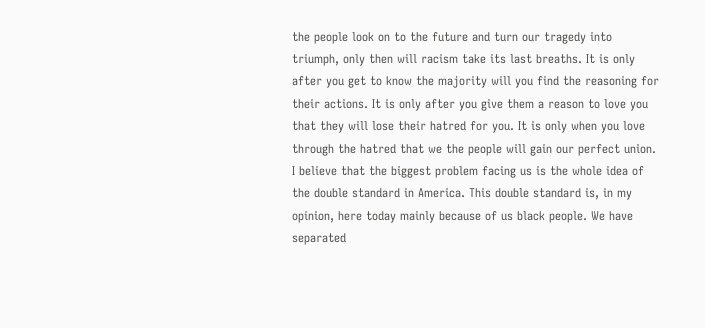the people look on to the future and turn our tragedy into triumph, only then will racism take its last breaths. It is only after you get to know the majority will you find the reasoning for their actions. It is only after you give them a reason to love you that they will lose their hatred for you. It is only when you love through the hatred that we the people will gain our perfect union. I believe that the biggest problem facing us is the whole idea of the double standard in America. This double standard is, in my opinion, here today mainly because of us black people. We have separated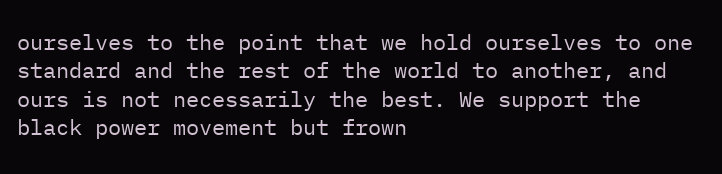ourselves to the point that we hold ourselves to one standard and the rest of the world to another, and ours is not necessarily the best. We support the black power movement but frown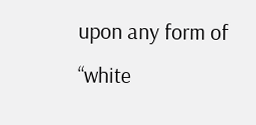upon any form of “white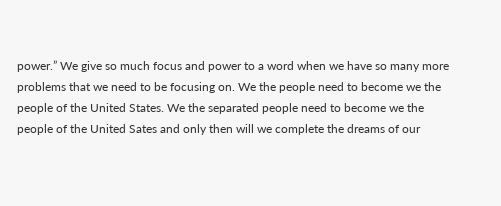power.” We give so much focus and power to a word when we have so many more problems that we need to be focusing on. We the people need to become we the people of the United States. We the separated people need to become we the people of the United Sates and only then will we complete the dreams of our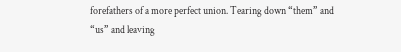forefathers of a more perfect union. Tearing down “them” and “us” and leaving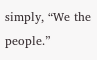simply, “We the people.”